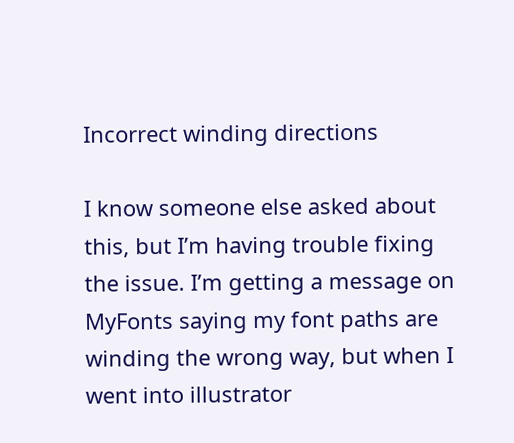Incorrect winding directions

I know someone else asked about this, but I’m having trouble fixing the issue. I’m getting a message on MyFonts saying my font paths are winding the wrong way, but when I went into illustrator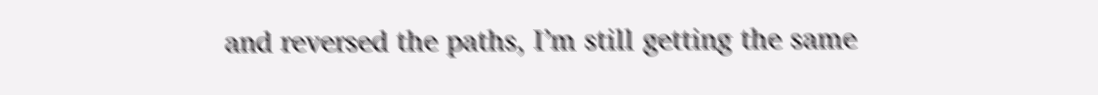and reversed the paths, I’m still getting the same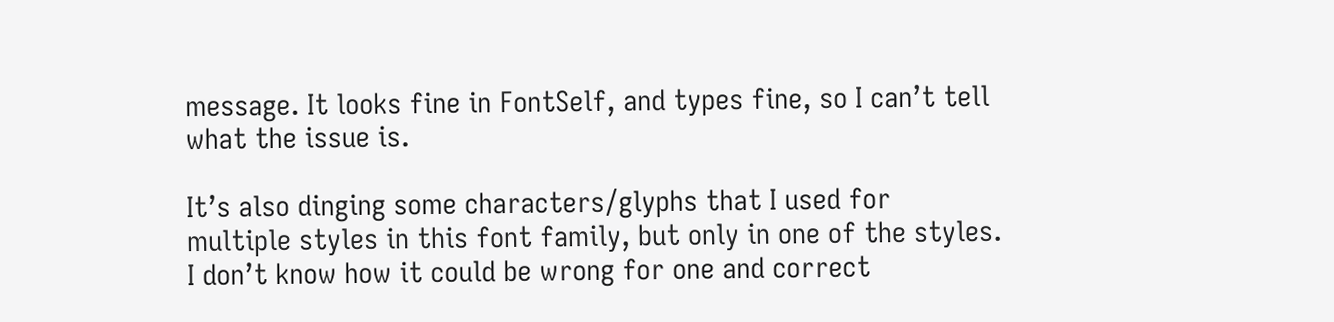message. It looks fine in FontSelf, and types fine, so I can’t tell what the issue is.

It’s also dinging some characters/glyphs that I used for multiple styles in this font family, but only in one of the styles. I don’t know how it could be wrong for one and correct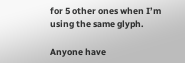for 5 other ones when I’m using the same glyph.

Anyone have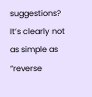suggestions? It’s clearly not as simple as “reverse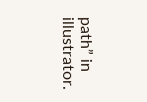path” in illustrator.